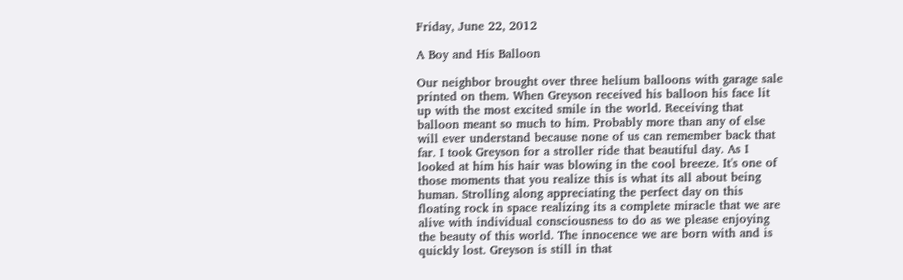Friday, June 22, 2012

A Boy and His Balloon

Our neighbor brought over three helium balloons with garage sale printed on them. When Greyson received his balloon his face lit up with the most excited smile in the world. Receiving that balloon meant so much to him. Probably more than any of else will ever understand because none of us can remember back that far. I took Greyson for a stroller ride that beautiful day. As I looked at him his hair was blowing in the cool breeze. It's one of those moments that you realize this is what its all about being human. Strolling along appreciating the perfect day on this floating rock in space realizing its a complete miracle that we are alive with individual consciousness to do as we please enjoying the beauty of this world. The innocence we are born with and is quickly lost. Greyson is still in that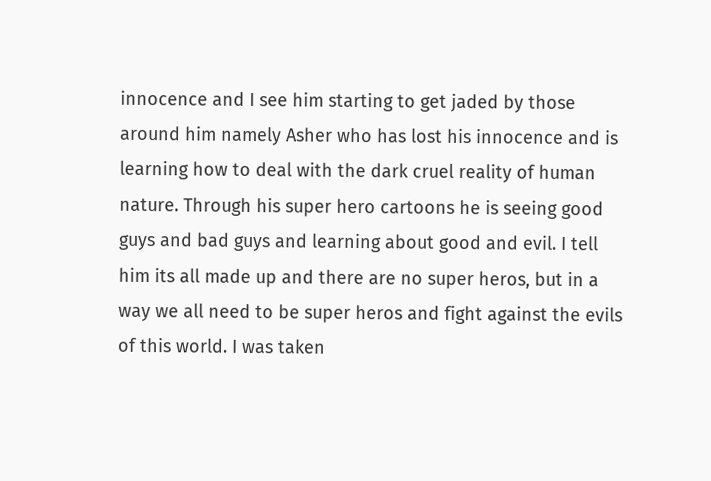innocence and I see him starting to get jaded by those around him namely Asher who has lost his innocence and is learning how to deal with the dark cruel reality of human nature. Through his super hero cartoons he is seeing good guys and bad guys and learning about good and evil. I tell him its all made up and there are no super heros, but in a way we all need to be super heros and fight against the evils of this world. I was taken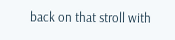back on that stroll with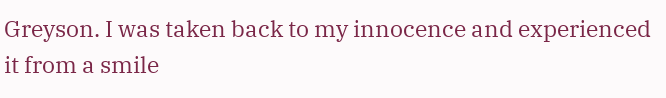Greyson. I was taken back to my innocence and experienced it from a smile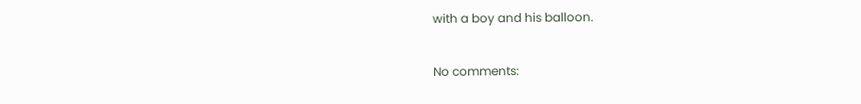with a boy and his balloon.

No comments: